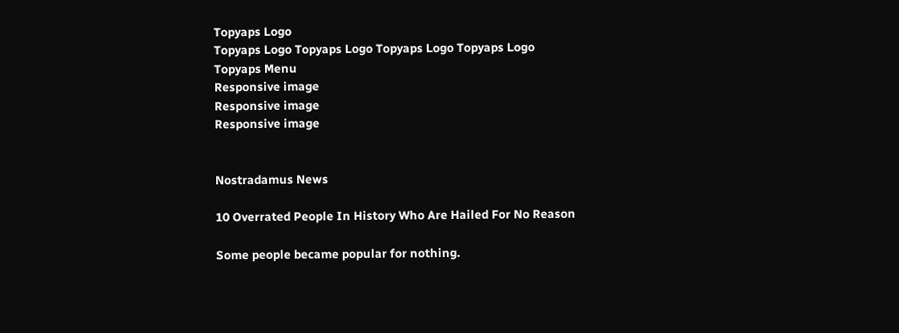Topyaps Logo
Topyaps Logo Topyaps Logo Topyaps Logo Topyaps Logo
Topyaps Menu
Responsive image
Responsive image
Responsive image


Nostradamus News

10 Overrated People In History Who Are Hailed For No Reason

Some people became popular for nothing.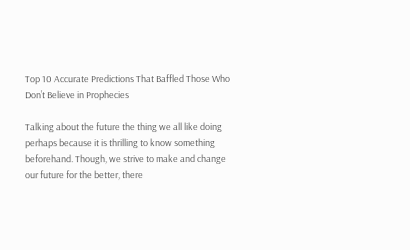Top 10 Accurate Predictions That Baffled Those Who Don’t Believe in Prophecies

Talking about the future the thing we all like doing perhaps because it is thrilling to know something beforehand. Though, we strive to make and change our future for the better, there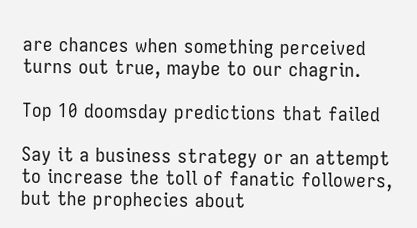are chances when something perceived turns out true, maybe to our chagrin.

Top 10 doomsday predictions that failed

Say it a business strategy or an attempt to increase the toll of fanatic followers, but the prophecies about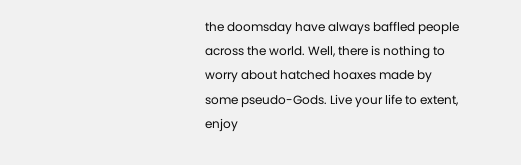the doomsday have always baffled people across the world. Well, there is nothing to worry about hatched hoaxes made by some pseudo-Gods. Live your life to extent, enjoy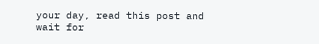your day, read this post and wait for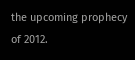the upcoming prophecy of 2012.